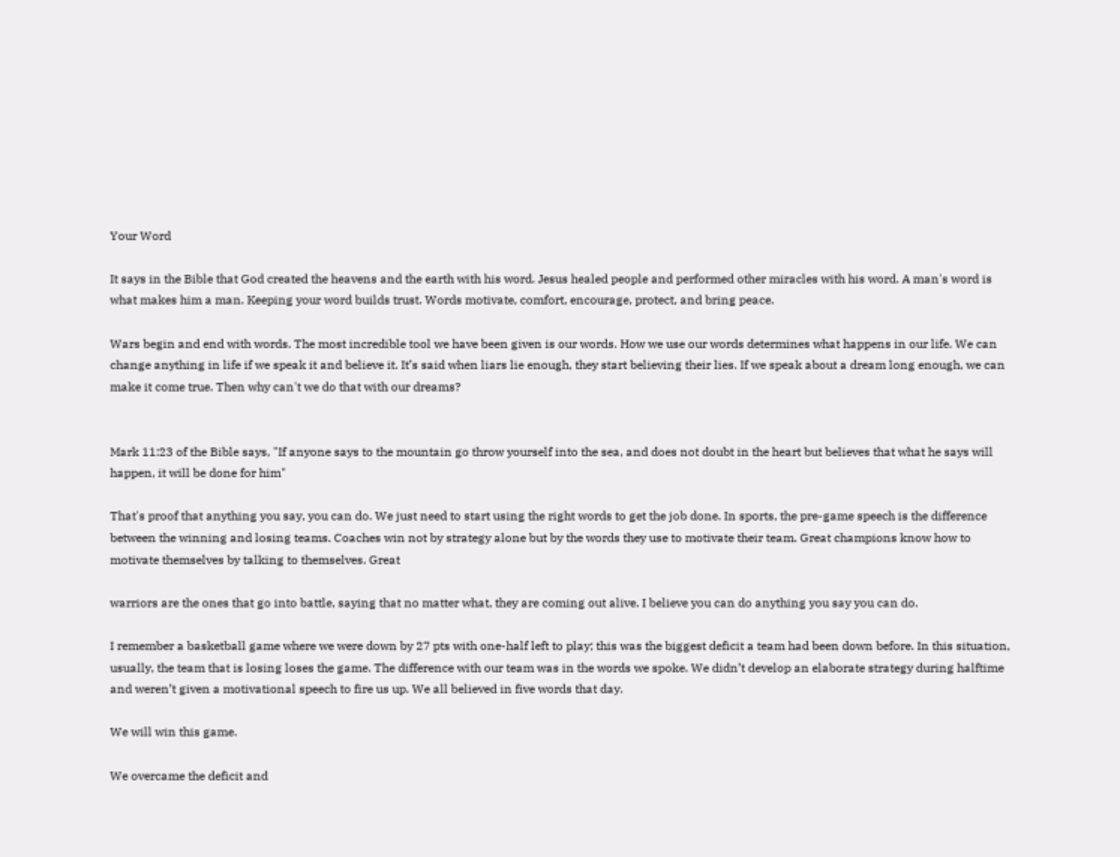Your Word

It says in the Bible that God created the heavens and the earth with his word. Jesus healed people and performed other miracles with his word. A man's word is what makes him a man. Keeping your word builds trust. Words motivate, comfort, encourage, protect, and bring peace.

Wars begin and end with words. The most incredible tool we have been given is our words. How we use our words determines what happens in our life. We can change anything in life if we speak it and believe it. It’s said when liars lie enough, they start believing their lies. If we speak about a dream long enough, we can make it come true. Then why can't we do that with our dreams?


Mark 11:23 of the Bible says, "If anyone says to the mountain go throw yourself into the sea, and does not doubt in the heart but believes that what he says will happen, it will be done for him"

That's proof that anything you say, you can do. We just need to start using the right words to get the job done. In sports, the pre-game speech is the difference between the winning and losing teams. Coaches win not by strategy alone but by the words they use to motivate their team. Great champions know how to motivate themselves by talking to themselves. Great

warriors are the ones that go into battle, saying that no matter what, they are coming out alive. I believe you can do anything you say you can do.

I remember a basketball game where we were down by 27 pts with one-half left to play; this was the biggest deficit a team had been down before. In this situation, usually, the team that is losing loses the game. The difference with our team was in the words we spoke. We didn’t develop an elaborate strategy during halftime and weren’t given a motivational speech to fire us up. We all believed in five words that day.

We will win this game.

We overcame the deficit and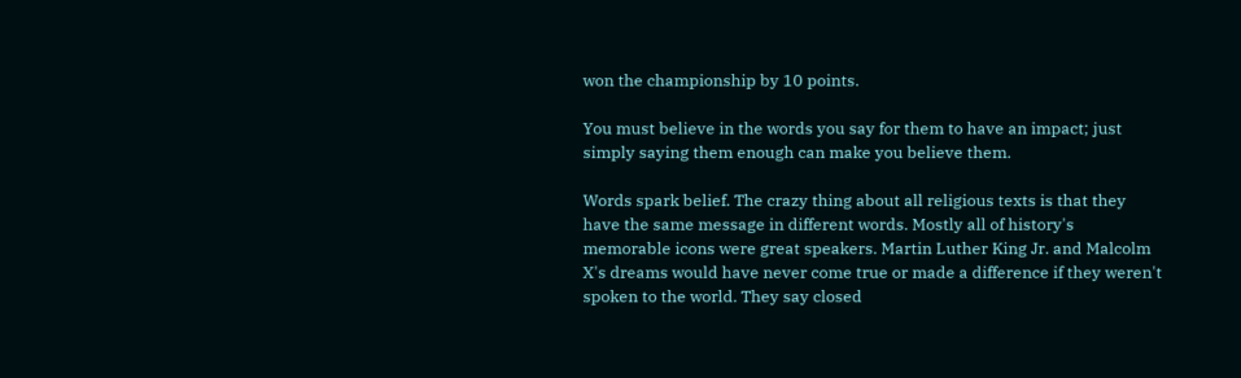won the championship by 10 points.

You must believe in the words you say for them to have an impact; just simply saying them enough can make you believe them.

Words spark belief. The crazy thing about all religious texts is that they have the same message in different words. Mostly all of history's memorable icons were great speakers. Martin Luther King Jr. and Malcolm X's dreams would have never come true or made a difference if they weren't spoken to the world. They say closed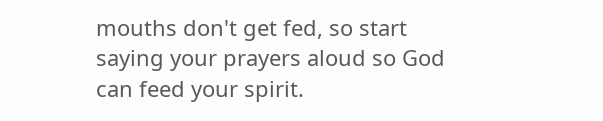mouths don't get fed, so start saying your prayers aloud so God can feed your spirit.